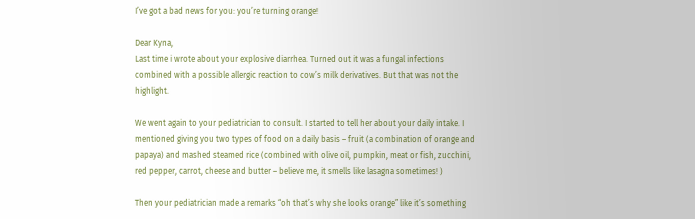I’ve got a bad news for you: you’re turning orange!

Dear Kyna,
Last time i wrote about your explosive diarrhea. Turned out it was a fungal infections combined with a possible allergic reaction to cow’s milk derivatives. But that was not the highlight.

We went again to your pediatrician to consult. I started to tell her about your daily intake. I mentioned giving you two types of food on a daily basis – fruit (a combination of orange and papaya) and mashed steamed rice (combined with olive oil, pumpkin, meat or fish, zucchini, red pepper, carrot, cheese and butter – believe me, it smells like lasagna sometimes! )

Then your pediatrician made a remarks “oh that’s why she looks orange” like it’s something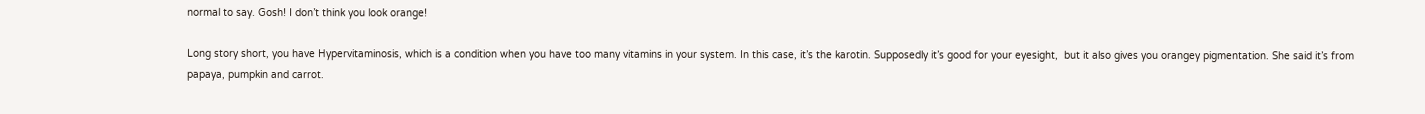normal to say. Gosh! I don’t think you look orange!

Long story short, you have Hypervitaminosis, which is a condition when you have too many vitamins in your system. In this case, it’s the karotin. Supposedly it’s good for your eyesight,  but it also gives you orangey pigmentation. She said it’s from papaya, pumpkin and carrot.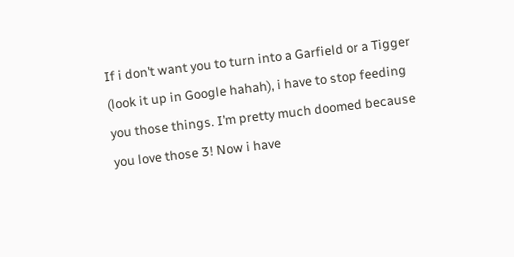If i don’t want you to turn into a Garfield or a Tigger (look it up in Google hahah), i have to stop feeding you those things. I’m pretty much doomed because you love those 3! Now i have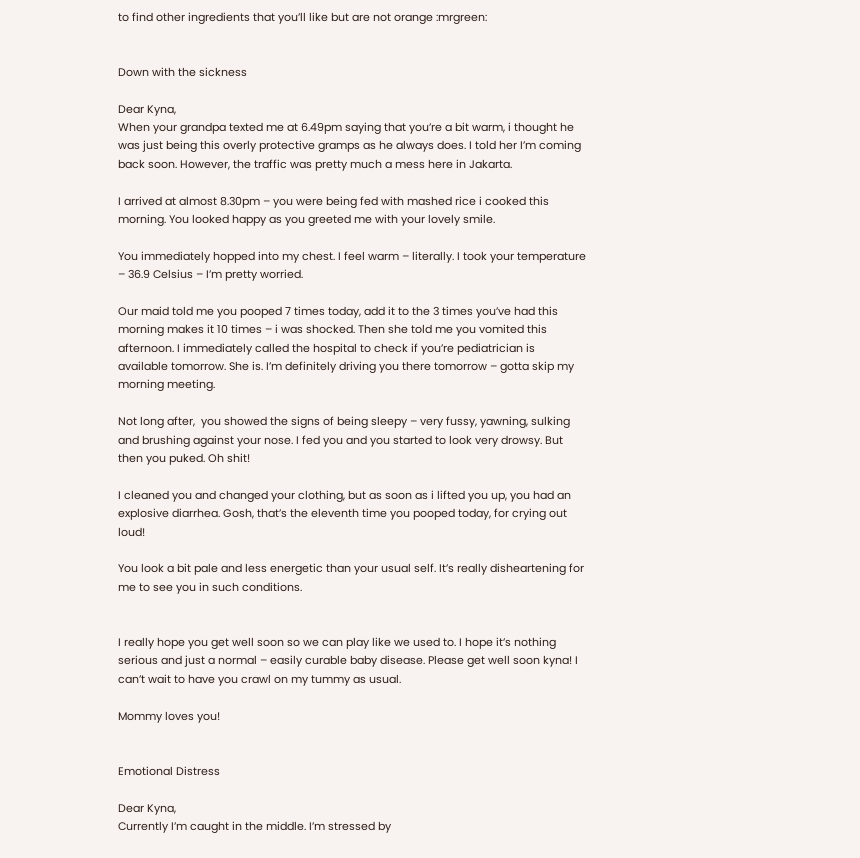to find other ingredients that you’ll like but are not orange :mrgreen:


Down with the sickness

Dear Kyna,
When your grandpa texted me at 6.49pm saying that you’re a bit warm, i thought he was just being this overly protective gramps as he always does. I told her I’m coming back soon. However, the traffic was pretty much a mess here in Jakarta.

I arrived at almost 8.30pm – you were being fed with mashed rice i cooked this morning. You looked happy as you greeted me with your lovely smile.

You immediately hopped into my chest. I feel warm – literally. I took your temperature – 36.9 Celsius – I’m pretty worried.

Our maid told me you pooped 7 times today, add it to the 3 times you’ve had this morning makes it 10 times – i was shocked. Then she told me you vomited this afternoon. I immediately called the hospital to check if you’re pediatrician is available tomorrow. She is. I’m definitely driving you there tomorrow – gotta skip my morning meeting.

Not long after,  you showed the signs of being sleepy – very fussy, yawning, sulking and brushing against your nose. I fed you and you started to look very drowsy. But then you puked. Oh shit!

I cleaned you and changed your clothing, but as soon as i lifted you up, you had an explosive diarrhea. Gosh, that’s the eleventh time you pooped today, for crying out loud!

You look a bit pale and less energetic than your usual self. It’s really disheartening for me to see you in such conditions.


I really hope you get well soon so we can play like we used to. I hope it’s nothing serious and just a normal – easily curable baby disease. Please get well soon kyna! I can’t wait to have you crawl on my tummy as usual.

Mommy loves you!


Emotional Distress

Dear Kyna,
Currently I’m caught in the middle. I’m stressed by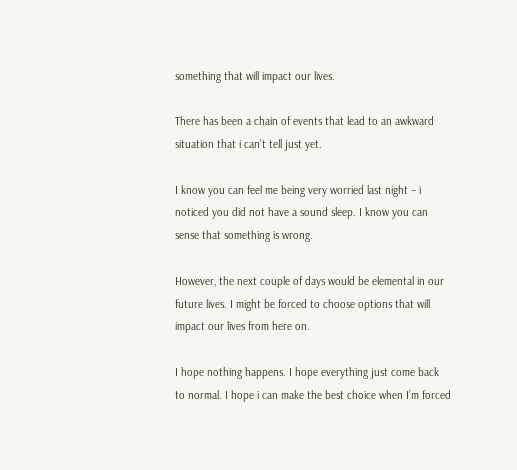something that will impact our lives.

There has been a chain of events that lead to an awkward situation that i can’t tell just yet.

I know you can feel me being very worried last night – i noticed you did not have a sound sleep. I know you can sense that something is wrong.

However, the next couple of days would be elemental in our future lives. I might be forced to choose options that will impact our lives from here on.

I hope nothing happens. I hope everything just come back to normal. I hope i can make the best choice when I’m forced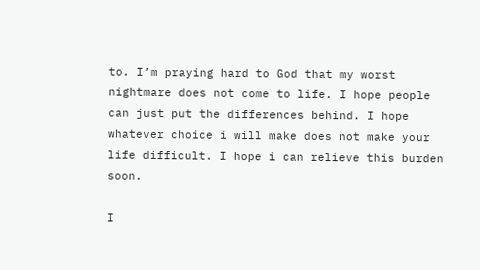to. I’m praying hard to God that my worst nightmare does not come to life. I hope people can just put the differences behind. I hope whatever choice i will make does not make your life difficult. I hope i can relieve this burden soon.

I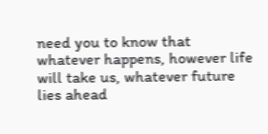need you to know that whatever happens, however life will take us, whatever future lies ahead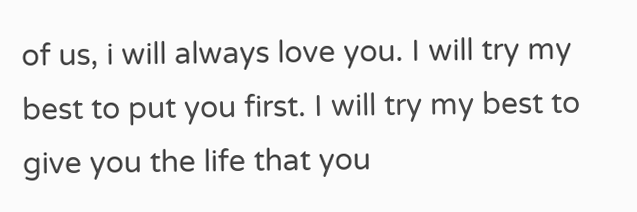of us, i will always love you. I will try my best to put you first. I will try my best to give you the life that you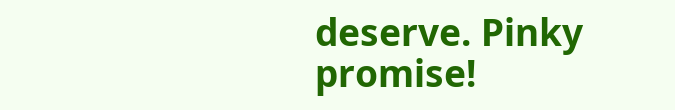deserve. Pinky promise!